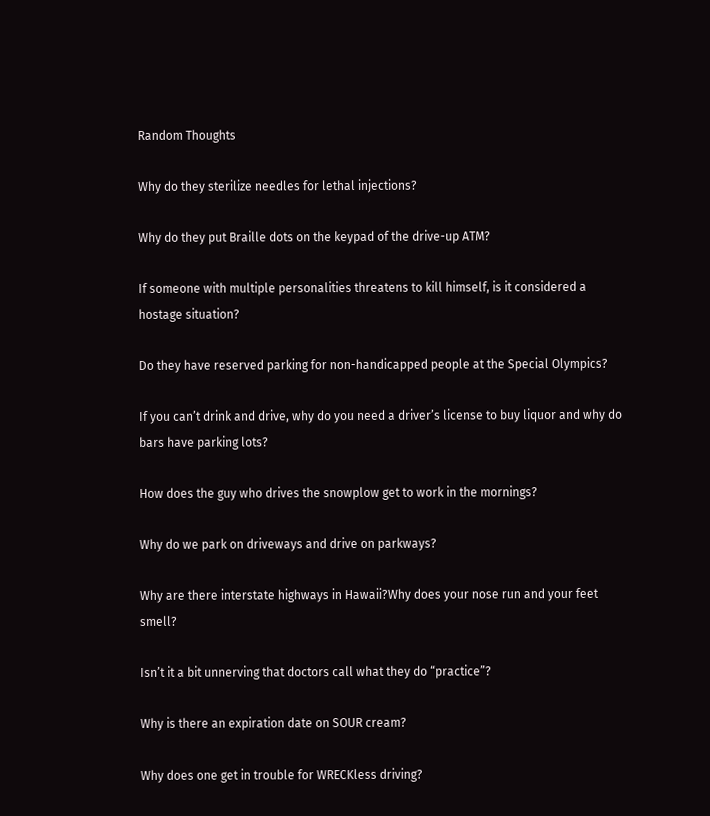Random Thoughts

Why do they sterilize needles for lethal injections?

Why do they put Braille dots on the keypad of the drive-up ATM?

If someone with multiple personalities threatens to kill himself, is it considered a hostage situation?

Do they have reserved parking for non-handicapped people at the Special Olympics?

If you can’t drink and drive, why do you need a driver’s license to buy liquor and why do bars have parking lots?

How does the guy who drives the snowplow get to work in the mornings?

Why do we park on driveways and drive on parkways?

Why are there interstate highways in Hawaii?Why does your nose run and your feet smell?

Isn’t it a bit unnerving that doctors call what they do “practice”?

Why is there an expiration date on SOUR cream?

Why does one get in trouble for WRECKless driving?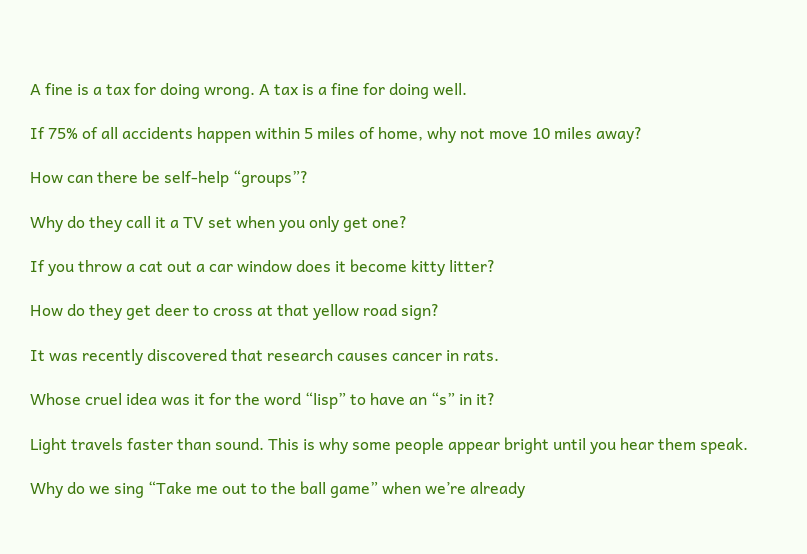A fine is a tax for doing wrong. A tax is a fine for doing well.

If 75% of all accidents happen within 5 miles of home, why not move 10 miles away?

How can there be self-help “groups”?

Why do they call it a TV set when you only get one?

If you throw a cat out a car window does it become kitty litter?

How do they get deer to cross at that yellow road sign?

It was recently discovered that research causes cancer in rats.

Whose cruel idea was it for the word “lisp” to have an “s” in it?

Light travels faster than sound. This is why some people appear bright until you hear them speak.

Why do we sing “Take me out to the ball game” when we’re already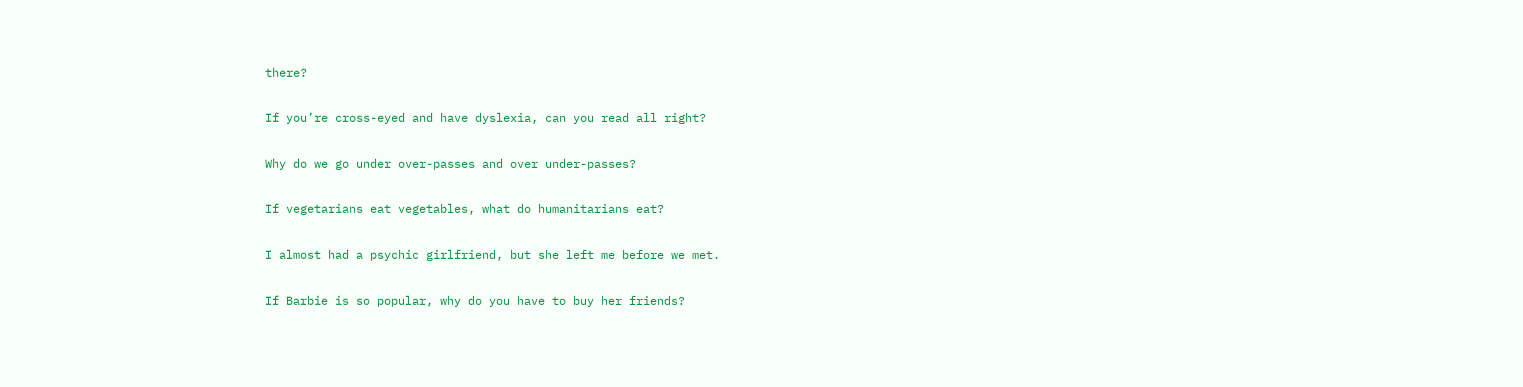there?

If you’re cross-eyed and have dyslexia, can you read all right?

Why do we go under over-passes and over under-passes?

If vegetarians eat vegetables, what do humanitarians eat?

I almost had a psychic girlfriend, but she left me before we met.

If Barbie is so popular, why do you have to buy her friends?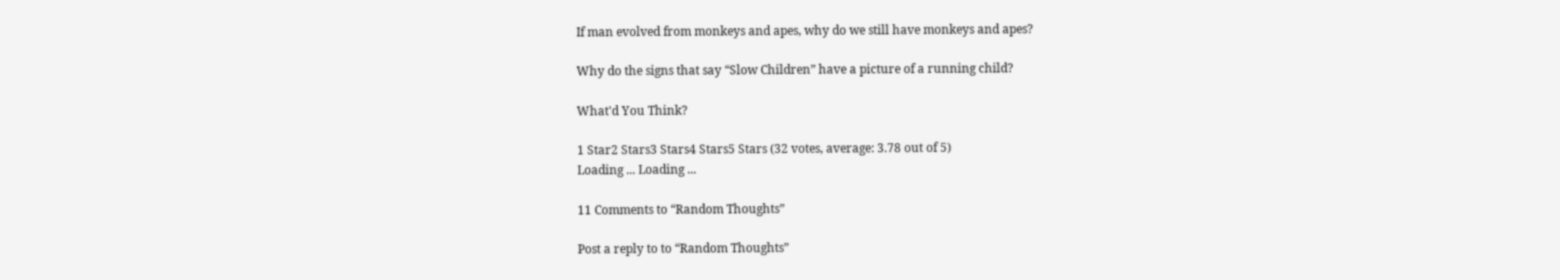If man evolved from monkeys and apes, why do we still have monkeys and apes?

Why do the signs that say “Slow Children” have a picture of a running child?

What'd You Think?

1 Star2 Stars3 Stars4 Stars5 Stars (32 votes, average: 3.78 out of 5)
Loading ... Loading ...

11 Comments to “Random Thoughts”

Post a reply to to “Random Thoughts”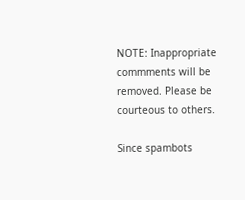NOTE: Inappropriate commments will be removed. Please be courteous to others.

Since spambots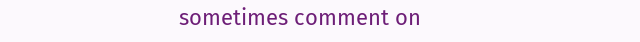sometimes comment on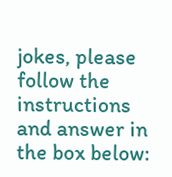jokes, please follow the instructions and answer in the box below: